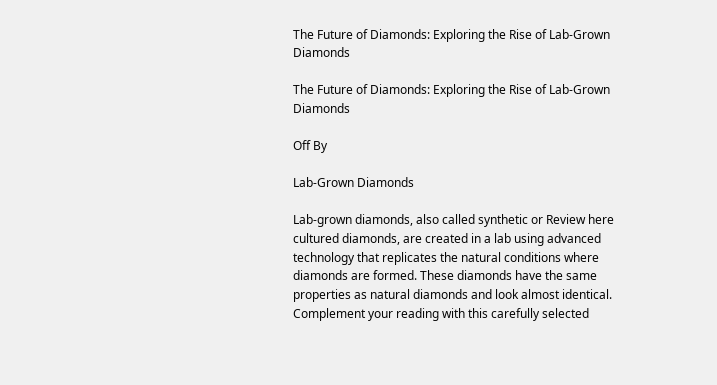The Future of Diamonds: Exploring the Rise of Lab-Grown Diamonds

The Future of Diamonds: Exploring the Rise of Lab-Grown Diamonds

Off By

Lab-Grown Diamonds

Lab-grown diamonds, also called synthetic or Review here cultured diamonds, are created in a lab using advanced technology that replicates the natural conditions where diamonds are formed. These diamonds have the same properties as natural diamonds and look almost identical. Complement your reading with this carefully selected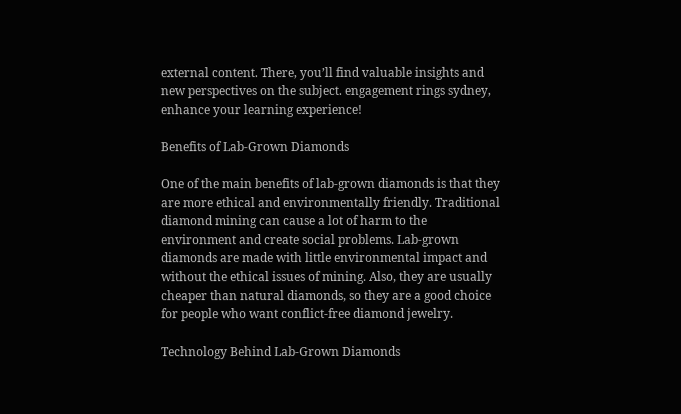external content. There, you’ll find valuable insights and new perspectives on the subject. engagement rings sydney, enhance your learning experience!

Benefits of Lab-Grown Diamonds

One of the main benefits of lab-grown diamonds is that they are more ethical and environmentally friendly. Traditional diamond mining can cause a lot of harm to the environment and create social problems. Lab-grown diamonds are made with little environmental impact and without the ethical issues of mining. Also, they are usually cheaper than natural diamonds, so they are a good choice for people who want conflict-free diamond jewelry.

Technology Behind Lab-Grown Diamonds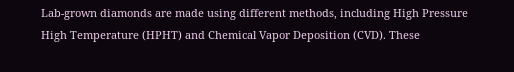Lab-grown diamonds are made using different methods, including High Pressure High Temperature (HPHT) and Chemical Vapor Deposition (CVD). These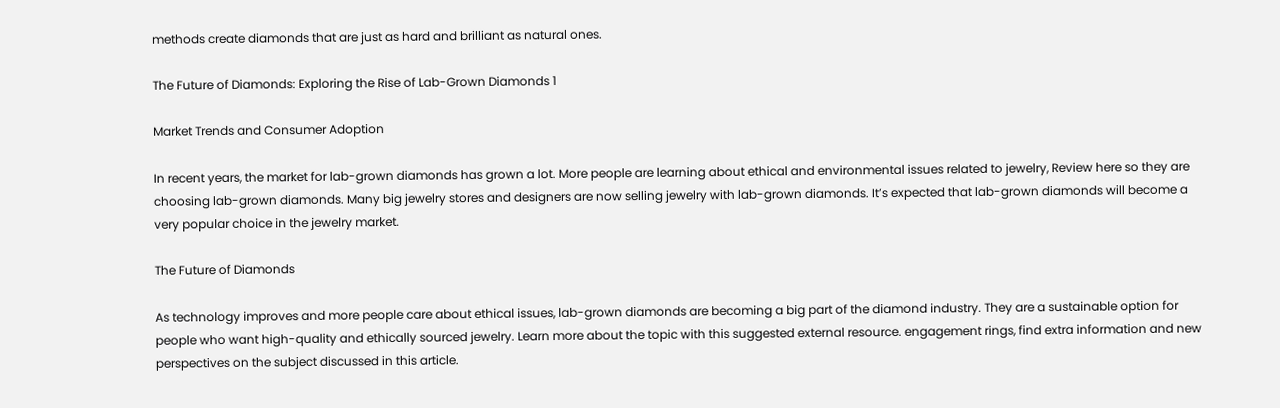methods create diamonds that are just as hard and brilliant as natural ones.

The Future of Diamonds: Exploring the Rise of Lab-Grown Diamonds 1

Market Trends and Consumer Adoption

In recent years, the market for lab-grown diamonds has grown a lot. More people are learning about ethical and environmental issues related to jewelry, Review here so they are choosing lab-grown diamonds. Many big jewelry stores and designers are now selling jewelry with lab-grown diamonds. It’s expected that lab-grown diamonds will become a very popular choice in the jewelry market.

The Future of Diamonds

As technology improves and more people care about ethical issues, lab-grown diamonds are becoming a big part of the diamond industry. They are a sustainable option for people who want high-quality and ethically sourced jewelry. Learn more about the topic with this suggested external resource. engagement rings, find extra information and new perspectives on the subject discussed in this article.